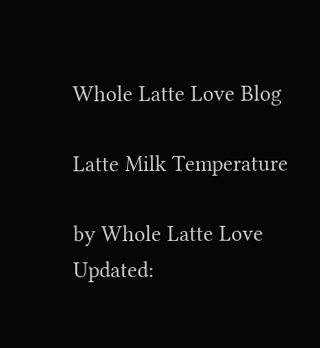Whole Latte Love Blog

Latte Milk Temperature

by Whole Latte Love Updated: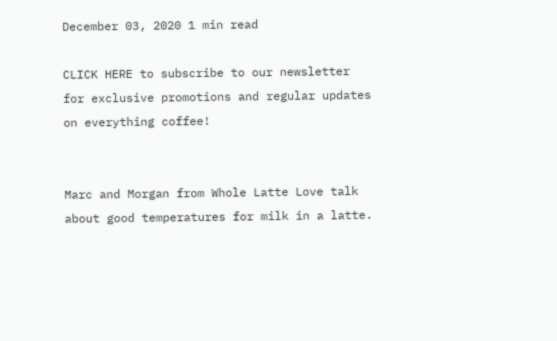December 03, 2020 1 min read

CLICK HERE to subscribe to our newsletter for exclusive promotions and regular updates on everything coffee!


Marc and Morgan from Whole Latte Love talk about good temperatures for milk in a latte.